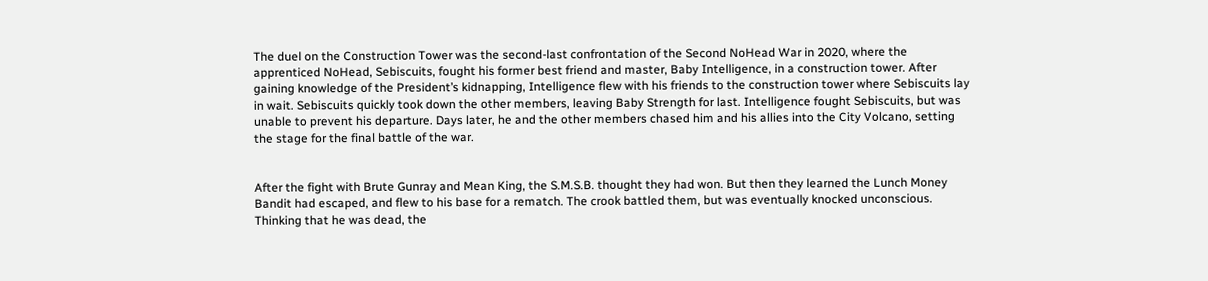The duel on the Construction Tower was the second-last confrontation of the Second NoHead War in 2020, where the apprenticed NoHead, Sebiscuits, fought his former best friend and master, Baby Intelligence, in a construction tower. After gaining knowledge of the President’s kidnapping, Intelligence flew with his friends to the construction tower where Sebiscuits lay in wait. Sebiscuits quickly took down the other members, leaving Baby Strength for last. Intelligence fought Sebiscuits, but was unable to prevent his departure. Days later, he and the other members chased him and his allies into the City Volcano, setting the stage for the final battle of the war.


After the fight with Brute Gunray and Mean King, the S.M.S.B. thought they had won. But then they learned the Lunch Money Bandit had escaped, and flew to his base for a rematch. The crook battled them, but was eventually knocked unconscious. Thinking that he was dead, the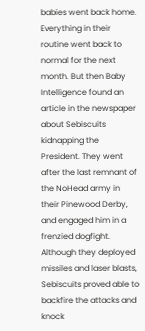babies went back home. Everything in their routine went back to normal for the next month. But then Baby Intelligence found an article in the newspaper about Sebiscuits kidnapping the President. They went after the last remnant of the NoHead army in their Pinewood Derby, and engaged him in a frenzied dogfight. Although they deployed missiles and laser blasts, Sebiscuits proved able to backfire the attacks and knock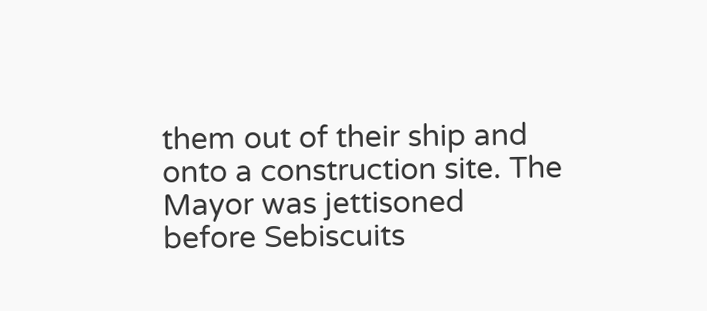them out of their ship and onto a construction site. The Mayor was jettisoned before Sebiscuits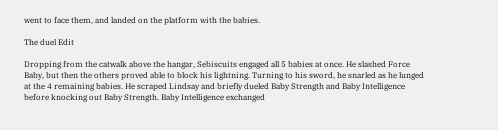went to face them, and landed on the platform with the babies.

The duel Edit

Dropping from the catwalk above the hangar, Sebiscuits engaged all 5 babies at once. He slashed Force Baby, but then the others proved able to block his lightning. Turning to his sword, he snarled as he lunged at the 4 remaining babies. He scraped Lindsay and briefly dueled Baby Strength and Baby Intelligence before knocking out Baby Strength. Baby Intelligence exchanged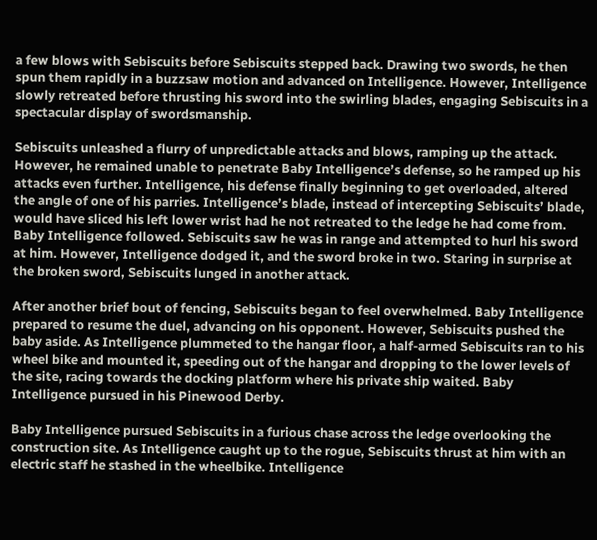a few blows with Sebiscuits before Sebiscuits stepped back. Drawing two swords, he then spun them rapidly in a buzzsaw motion and advanced on Intelligence. However, Intelligence slowly retreated before thrusting his sword into the swirling blades, engaging Sebiscuits in a spectacular display of swordsmanship.

Sebiscuits unleashed a flurry of unpredictable attacks and blows, ramping up the attack. However, he remained unable to penetrate Baby Intelligence’s defense, so he ramped up his attacks even further. Intelligence, his defense finally beginning to get overloaded, altered the angle of one of his parries. Intelligence’s blade, instead of intercepting Sebiscuits’ blade, would have sliced his left lower wrist had he not retreated to the ledge he had come from. Baby Intelligence followed. Sebiscuits saw he was in range and attempted to hurl his sword at him. However, Intelligence dodged it, and the sword broke in two. Staring in surprise at the broken sword, Sebiscuits lunged in another attack.

After another brief bout of fencing, Sebiscuits began to feel overwhelmed. Baby Intelligence prepared to resume the duel, advancing on his opponent. However, Sebiscuits pushed the baby aside. As Intelligence plummeted to the hangar floor, a half-armed Sebiscuits ran to his wheel bike and mounted it, speeding out of the hangar and dropping to the lower levels of the site, racing towards the docking platform where his private ship waited. Baby Intelligence pursued in his Pinewood Derby.

Baby Intelligence pursued Sebiscuits in a furious chase across the ledge overlooking the construction site. As Intelligence caught up to the rogue, Sebiscuits thrust at him with an electric staff he stashed in the wheelbike. Intelligence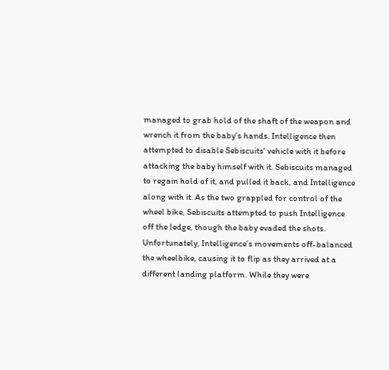managed to grab hold of the shaft of the weapon and wrench it from the baby’s hands. Intelligence then attempted to disable Sebiscuits’ vehicle with it before attacking the baby himself with it. Sebiscuits managed to regain hold of it, and pulled it back, and Intelligence along with it. As the two grappled for control of the wheel bike, Sebiscuits attempted to push Intelligence off the ledge, though the baby evaded the shots. Unfortunately, Intelligence’s movements off-balanced the wheelbike, causing it to flip as they arrived at a different landing platform. While they were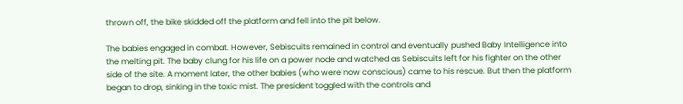thrown off, the bike skidded off the platform and fell into the pit below.

The babies engaged in combat. However, Sebiscuits remained in control and eventually pushed Baby Intelligence into the melting pit. The baby clung for his life on a power node and watched as Sebiscuits left for his fighter on the other side of the site. A moment later, the other babies (who were now conscious) came to his rescue. But then the platform began to drop, sinking in the toxic mist. The president toggled with the controls and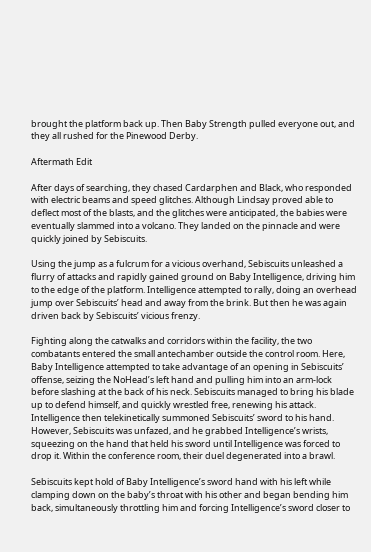brought the platform back up. Then Baby Strength pulled everyone out, and they all rushed for the Pinewood Derby.

Aftermath Edit

After days of searching, they chased Cardarphen and Black, who responded with electric beams and speed glitches. Although Lindsay proved able to deflect most of the blasts, and the glitches were anticipated, the babies were eventually slammed into a volcano. They landed on the pinnacle and were quickly joined by Sebiscuits.

Using the jump as a fulcrum for a vicious overhand, Sebiscuits unleashed a flurry of attacks and rapidly gained ground on Baby Intelligence, driving him to the edge of the platform. Intelligence attempted to rally, doing an overhead jump over Sebiscuits’ head and away from the brink. But then he was again driven back by Sebiscuits’ vicious frenzy.

Fighting along the catwalks and corridors within the facility, the two combatants entered the small antechamber outside the control room. Here, Baby Intelligence attempted to take advantage of an opening in Sebiscuits’ offense, seizing the NoHead’s left hand and pulling him into an arm-lock before slashing at the back of his neck. Sebiscuits managed to bring his blade up to defend himself, and quickly wrestled free, renewing his attack. Intelligence then telekinetically summoned Sebiscuits’ sword to his hand. However, Sebiscuits was unfazed, and he grabbed Intelligence’s wrists, squeezing on the hand that held his sword until Intelligence was forced to drop it. Within the conference room, their duel degenerated into a brawl.

Sebiscuits kept hold of Baby Intelligence’s sword hand with his left while clamping down on the baby’s throat with his other and began bending him back, simultaneously throttling him and forcing Intelligence’s sword closer to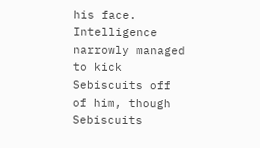his face. Intelligence narrowly managed to kick Sebiscuits off of him, though Sebiscuits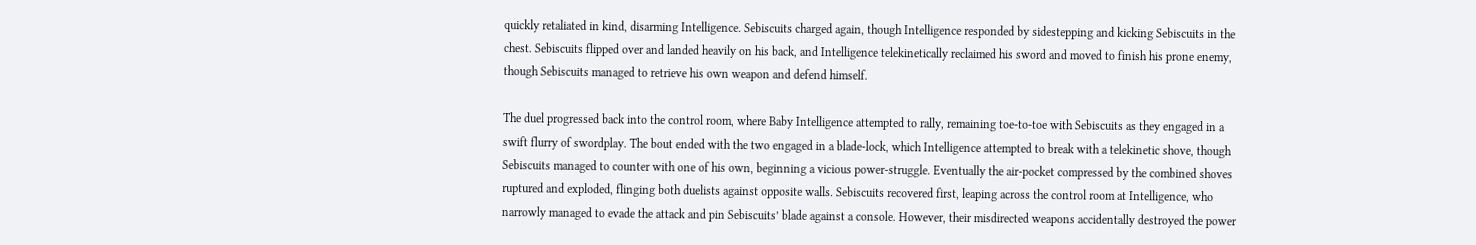quickly retaliated in kind, disarming Intelligence. Sebiscuits charged again, though Intelligence responded by sidestepping and kicking Sebiscuits in the chest. Sebiscuits flipped over and landed heavily on his back, and Intelligence telekinetically reclaimed his sword and moved to finish his prone enemy, though Sebiscuits managed to retrieve his own weapon and defend himself.

The duel progressed back into the control room, where Baby Intelligence attempted to rally, remaining toe-to-toe with Sebiscuits as they engaged in a swift flurry of swordplay. The bout ended with the two engaged in a blade-lock, which Intelligence attempted to break with a telekinetic shove, though Sebiscuits managed to counter with one of his own, beginning a vicious power-struggle. Eventually the air-pocket compressed by the combined shoves ruptured and exploded, flinging both duelists against opposite walls. Sebiscuits recovered first, leaping across the control room at Intelligence, who narrowly managed to evade the attack and pin Sebiscuits’ blade against a console. However, their misdirected weapons accidentally destroyed the power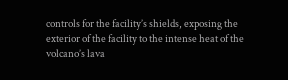controls for the facility’s shields, exposing the exterior of the facility to the intense heat of the volcano’s lava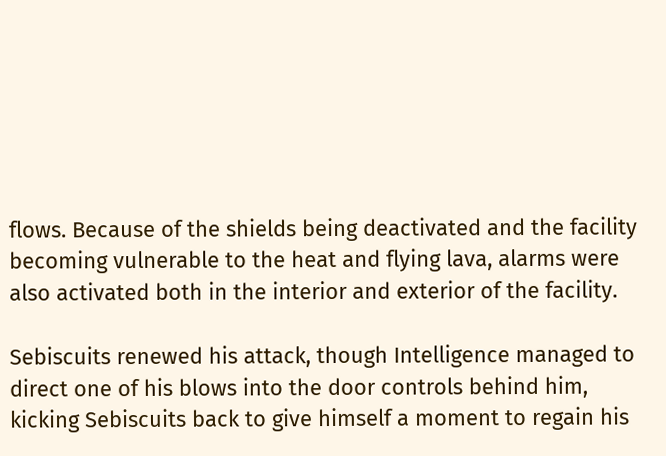flows. Because of the shields being deactivated and the facility becoming vulnerable to the heat and flying lava, alarms were also activated both in the interior and exterior of the facility.

Sebiscuits renewed his attack, though Intelligence managed to direct one of his blows into the door controls behind him, kicking Sebiscuits back to give himself a moment to regain his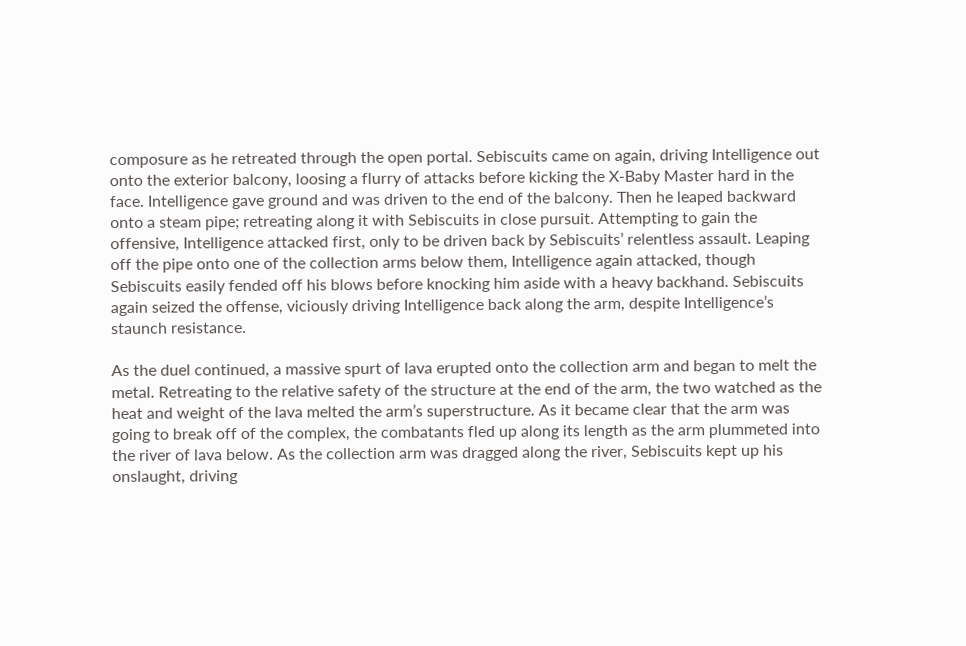composure as he retreated through the open portal. Sebiscuits came on again, driving Intelligence out onto the exterior balcony, loosing a flurry of attacks before kicking the X-Baby Master hard in the face. Intelligence gave ground and was driven to the end of the balcony. Then he leaped backward onto a steam pipe; retreating along it with Sebiscuits in close pursuit. Attempting to gain the offensive, Intelligence attacked first, only to be driven back by Sebiscuits’ relentless assault. Leaping off the pipe onto one of the collection arms below them, Intelligence again attacked, though Sebiscuits easily fended off his blows before knocking him aside with a heavy backhand. Sebiscuits again seized the offense, viciously driving Intelligence back along the arm, despite Intelligence’s staunch resistance.

As the duel continued, a massive spurt of lava erupted onto the collection arm and began to melt the metal. Retreating to the relative safety of the structure at the end of the arm, the two watched as the heat and weight of the lava melted the arm’s superstructure. As it became clear that the arm was going to break off of the complex, the combatants fled up along its length as the arm plummeted into the river of lava below. As the collection arm was dragged along the river, Sebiscuits kept up his onslaught, driving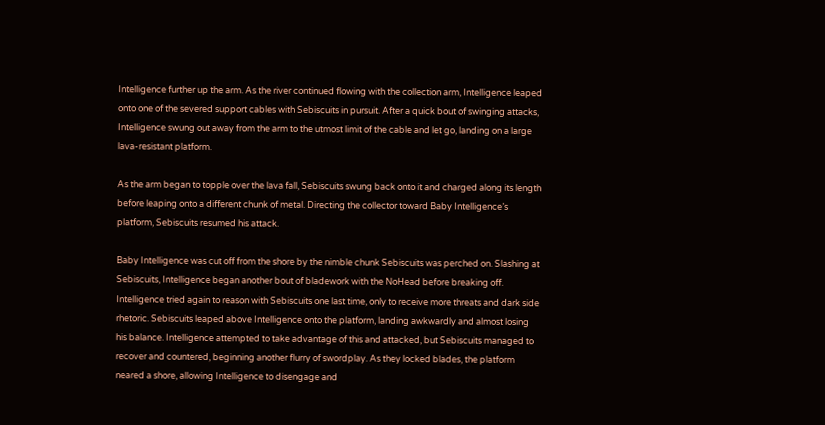Intelligence further up the arm. As the river continued flowing with the collection arm, Intelligence leaped onto one of the severed support cables with Sebiscuits in pursuit. After a quick bout of swinging attacks, Intelligence swung out away from the arm to the utmost limit of the cable and let go, landing on a large lava-resistant platform.

As the arm began to topple over the lava fall, Sebiscuits swung back onto it and charged along its length before leaping onto a different chunk of metal. Directing the collector toward Baby Intelligence’s platform, Sebiscuits resumed his attack.

Baby Intelligence was cut off from the shore by the nimble chunk Sebiscuits was perched on. Slashing at Sebiscuits, Intelligence began another bout of bladework with the NoHead before breaking off. Intelligence tried again to reason with Sebiscuits one last time, only to receive more threats and dark side rhetoric. Sebiscuits leaped above Intelligence onto the platform, landing awkwardly and almost losing his balance. Intelligence attempted to take advantage of this and attacked, but Sebiscuits managed to recover and countered, beginning another flurry of swordplay. As they locked blades, the platform neared a shore, allowing Intelligence to disengage and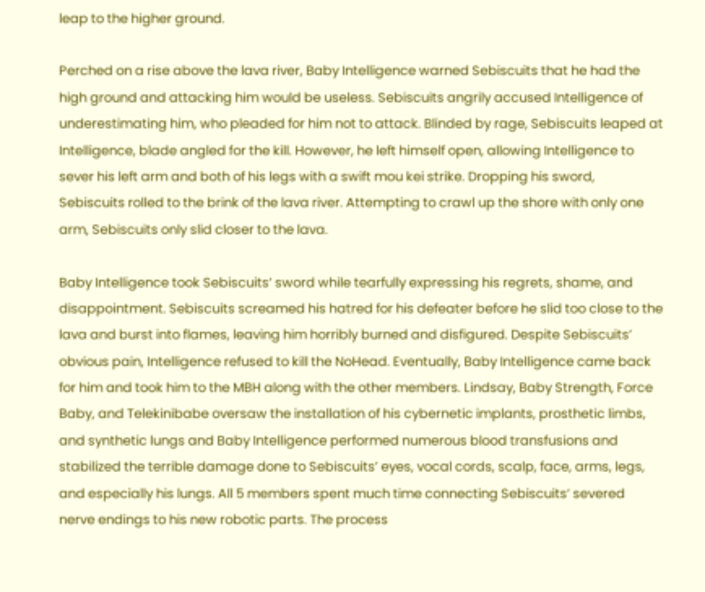leap to the higher ground.

Perched on a rise above the lava river, Baby Intelligence warned Sebiscuits that he had the high ground and attacking him would be useless. Sebiscuits angrily accused Intelligence of underestimating him, who pleaded for him not to attack. Blinded by rage, Sebiscuits leaped at Intelligence, blade angled for the kill. However, he left himself open, allowing Intelligence to sever his left arm and both of his legs with a swift mou kei strike. Dropping his sword, Sebiscuits rolled to the brink of the lava river. Attempting to crawl up the shore with only one arm, Sebiscuits only slid closer to the lava.

Baby Intelligence took Sebiscuits’ sword while tearfully expressing his regrets, shame, and disappointment. Sebiscuits screamed his hatred for his defeater before he slid too close to the lava and burst into flames, leaving him horribly burned and disfigured. Despite Sebiscuits’ obvious pain, Intelligence refused to kill the NoHead. Eventually, Baby Intelligence came back for him and took him to the MBH along with the other members. Lindsay, Baby Strength, Force Baby, and Telekinibabe oversaw the installation of his cybernetic implants, prosthetic limbs, and synthetic lungs and Baby Intelligence performed numerous blood transfusions and stabilized the terrible damage done to Sebiscuits’ eyes, vocal cords, scalp, face, arms, legs, and especially his lungs. All 5 members spent much time connecting Sebiscuits’ severed nerve endings to his new robotic parts. The process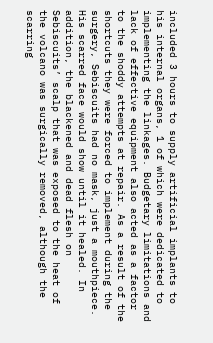included 3 hours to supply artificial implants to his internal organs, 1 of which were dedicated to implementing the linkages. Budgetary limitations and lack of effective equipment also acted as a factor to the shoddy attempts at repair. As a result of the shortcuts they were forced to implement during the surgery, Sebiscuits had no mask, just a mouthpiece. His scarred face would show until it healed. In addition, the blackened and dead flesh on Sebiscuits’ scalp that was exposed to the heat of the volcano was surgically removed, although the scarring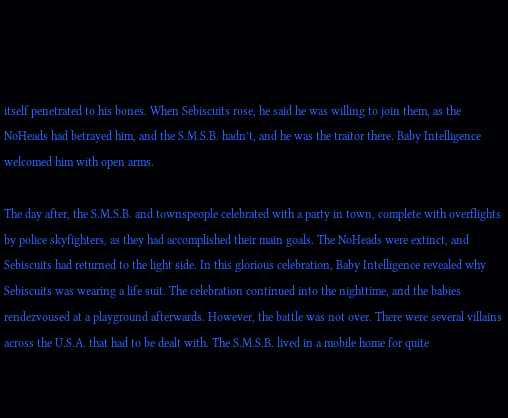itself penetrated to his bones. When Sebiscuits rose, he said he was willing to join them, as the NoHeads had betrayed him, and the S.M.S.B. hadn’t, and he was the traitor there. Baby Intelligence welcomed him with open arms.

The day after, the S.M.S.B. and townspeople celebrated with a party in town, complete with overflights by police skyfighters, as they had accomplished their main goals. The NoHeads were extinct, and Sebiscuits had returned to the light side. In this glorious celebration, Baby Intelligence revealed why Sebiscuits was wearing a life suit. The celebration continued into the nighttime, and the babies rendezvoused at a playground afterwards. However, the battle was not over. There were several villains across the U.S.A. that had to be dealt with. The S.M.S.B. lived in a mobile home for quite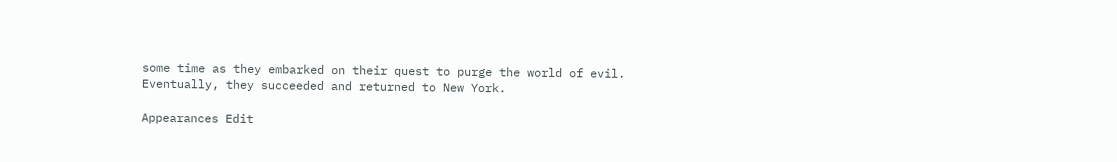some time as they embarked on their quest to purge the world of evil. Eventually, they succeeded and returned to New York.

Appearances Edit